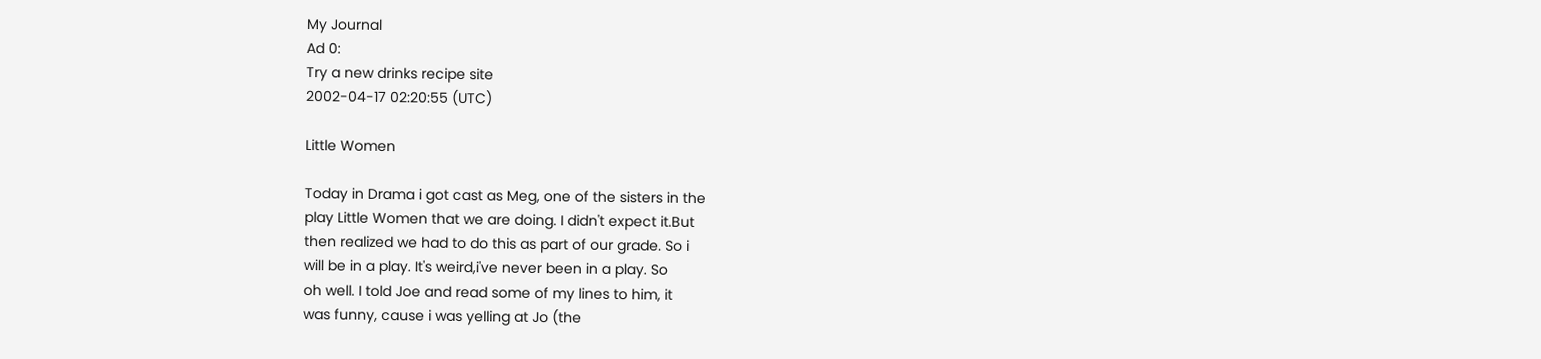My Journal
Ad 0:
Try a new drinks recipe site
2002-04-17 02:20:55 (UTC)

Little Women

Today in Drama i got cast as Meg, one of the sisters in the
play Little Women that we are doing. I didn't expect it.But
then realized we had to do this as part of our grade. So i
will be in a play. It's weird,i've never been in a play. So
oh well. I told Joe and read some of my lines to him, it
was funny, cause i was yelling at Jo (the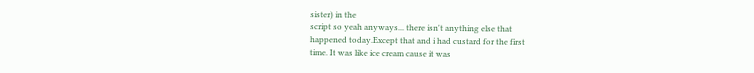sister) in the
script so yeah anyways... there isn't anything else that
happened today.Except that and i had custard for the first
time. It was like ice cream cause it was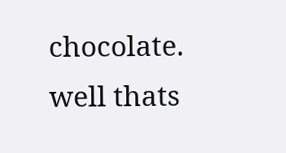chocolate.
well thats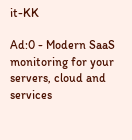it-KK

Ad:0 - Modern SaaS monitoring for your servers, cloud and services